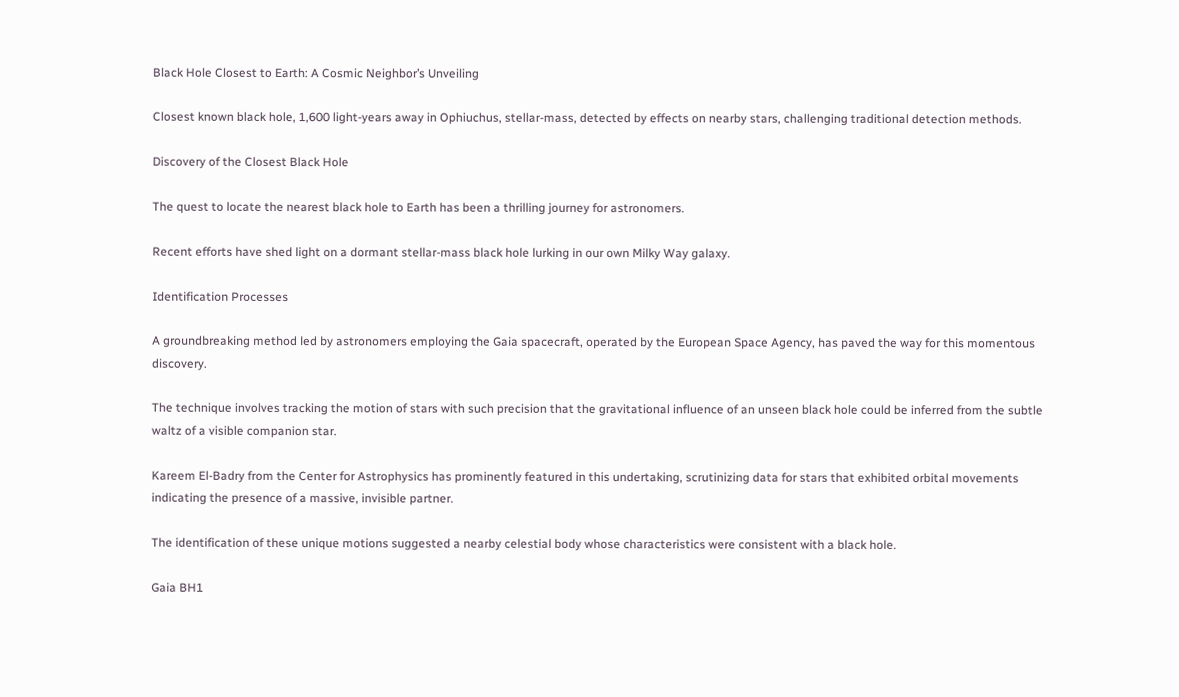Black Hole Closest to Earth: A Cosmic Neighbor’s Unveiling

Closest known black hole, 1,600 light-years away in Ophiuchus, stellar-mass, detected by effects on nearby stars, challenging traditional detection methods.

Discovery of the Closest Black Hole

The quest to locate the nearest black hole to Earth has been a thrilling journey for astronomers.

Recent efforts have shed light on a dormant stellar-mass black hole lurking in our own Milky Way galaxy.

Identification Processes

A groundbreaking method led by astronomers employing the Gaia spacecraft, operated by the European Space Agency, has paved the way for this momentous discovery.

The technique involves tracking the motion of stars with such precision that the gravitational influence of an unseen black hole could be inferred from the subtle waltz of a visible companion star.

Kareem El-Badry from the Center for Astrophysics has prominently featured in this undertaking, scrutinizing data for stars that exhibited orbital movements indicating the presence of a massive, invisible partner.

The identification of these unique motions suggested a nearby celestial body whose characteristics were consistent with a black hole.

Gaia BH1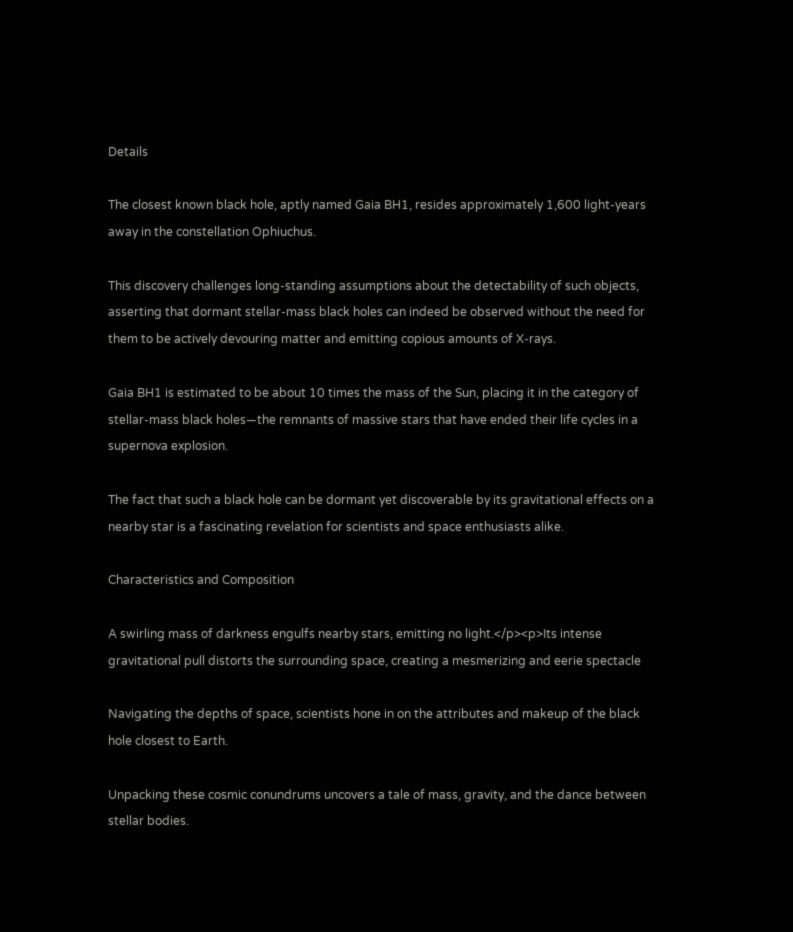Details

The closest known black hole, aptly named Gaia BH1, resides approximately 1,600 light-years away in the constellation Ophiuchus.

This discovery challenges long-standing assumptions about the detectability of such objects, asserting that dormant stellar-mass black holes can indeed be observed without the need for them to be actively devouring matter and emitting copious amounts of X-rays.

Gaia BH1 is estimated to be about 10 times the mass of the Sun, placing it in the category of stellar-mass black holes—the remnants of massive stars that have ended their life cycles in a supernova explosion.

The fact that such a black hole can be dormant yet discoverable by its gravitational effects on a nearby star is a fascinating revelation for scientists and space enthusiasts alike.

Characteristics and Composition

A swirling mass of darkness engulfs nearby stars, emitting no light.</p><p>Its intense gravitational pull distorts the surrounding space, creating a mesmerizing and eerie spectacle

Navigating the depths of space, scientists hone in on the attributes and makeup of the black hole closest to Earth.

Unpacking these cosmic conundrums uncovers a tale of mass, gravity, and the dance between stellar bodies.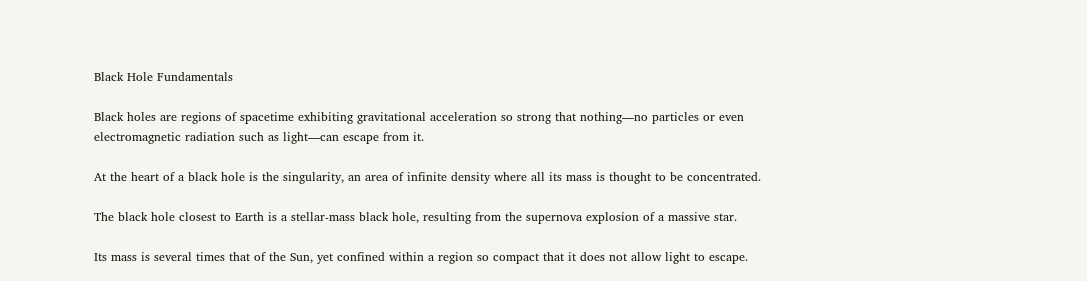Black Hole Fundamentals

Black holes are regions of spacetime exhibiting gravitational acceleration so strong that nothing—no particles or even electromagnetic radiation such as light—can escape from it.

At the heart of a black hole is the singularity, an area of infinite density where all its mass is thought to be concentrated.

The black hole closest to Earth is a stellar-mass black hole, resulting from the supernova explosion of a massive star.

Its mass is several times that of the Sun, yet confined within a region so compact that it does not allow light to escape.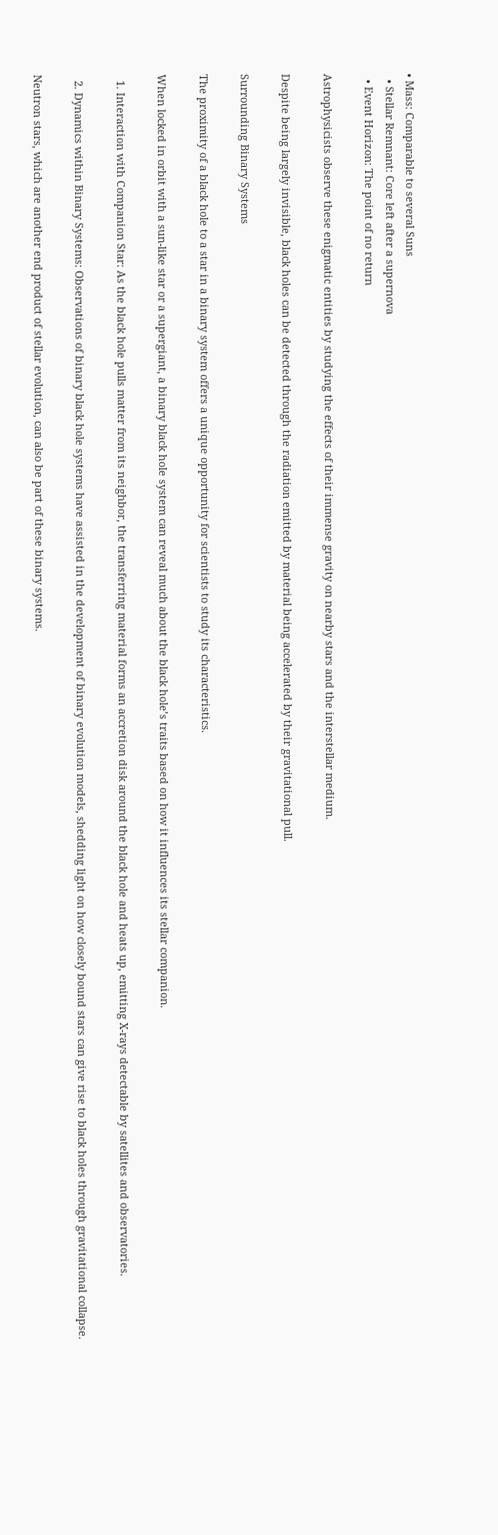• Mass: Comparable to several Suns
  • Stellar Remnant: Core left after a supernova
  • Event Horizon: The point of no return

Astrophysicists observe these enigmatic entities by studying the effects of their immense gravity on nearby stars and the interstellar medium.

Despite being largely invisible, black holes can be detected through the radiation emitted by material being accelerated by their gravitational pull.

Surrounding Binary Systems

The proximity of a black hole to a star in a binary system offers a unique opportunity for scientists to study its characteristics.

When locked in orbit with a sun-like star or a supergiant, a binary black hole system can reveal much about the black hole’s traits based on how it influences its stellar companion.

  1. Interaction with Companion Star: As the black hole pulls matter from its neighbor, the transferring material forms an accretion disk around the black hole and heats up, emitting X-rays detectable by satellites and observatories.

  2. Dynamics within Binary Systems: Observations of binary black hole systems have assisted in the development of binary evolution models, shedding light on how closely bound stars can give rise to black holes through gravitational collapse.

Neutron stars, which are another end product of stellar evolution, can also be part of these binary systems.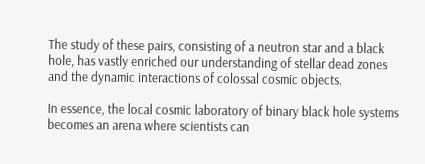The study of these pairs, consisting of a neutron star and a black hole, has vastly enriched our understanding of stellar dead zones and the dynamic interactions of colossal cosmic objects.

In essence, the local cosmic laboratory of binary black hole systems becomes an arena where scientists can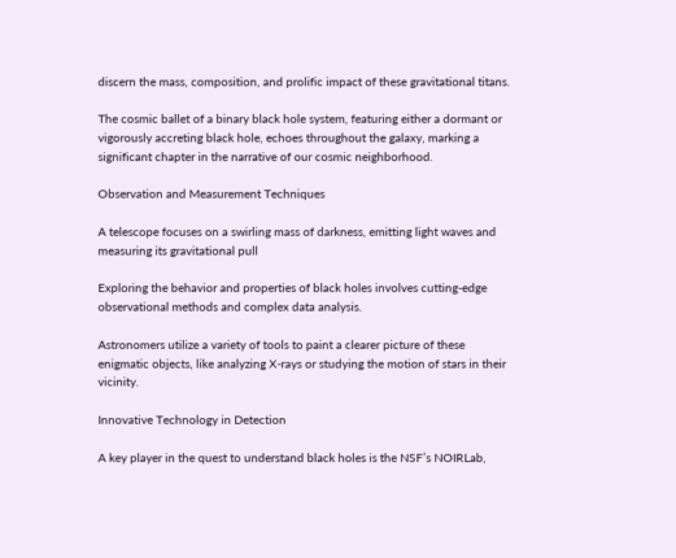discern the mass, composition, and prolific impact of these gravitational titans.

The cosmic ballet of a binary black hole system, featuring either a dormant or vigorously accreting black hole, echoes throughout the galaxy, marking a significant chapter in the narrative of our cosmic neighborhood.

Observation and Measurement Techniques

A telescope focuses on a swirling mass of darkness, emitting light waves and measuring its gravitational pull

Exploring the behavior and properties of black holes involves cutting-edge observational methods and complex data analysis.

Astronomers utilize a variety of tools to paint a clearer picture of these enigmatic objects, like analyzing X-rays or studying the motion of stars in their vicinity.

Innovative Technology in Detection

A key player in the quest to understand black holes is the NSF’s NOIRLab,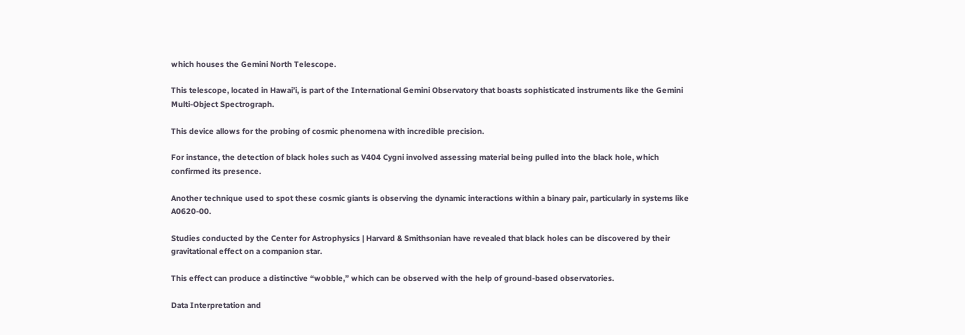which houses the Gemini North Telescope.

This telescope, located in Hawai’i, is part of the International Gemini Observatory that boasts sophisticated instruments like the Gemini Multi-Object Spectrograph.

This device allows for the probing of cosmic phenomena with incredible precision.

For instance, the detection of black holes such as V404 Cygni involved assessing material being pulled into the black hole, which confirmed its presence.

Another technique used to spot these cosmic giants is observing the dynamic interactions within a binary pair, particularly in systems like A0620-00.

Studies conducted by the Center for Astrophysics | Harvard & Smithsonian have revealed that black holes can be discovered by their gravitational effect on a companion star.

This effect can produce a distinctive “wobble,” which can be observed with the help of ground-based observatories.

Data Interpretation and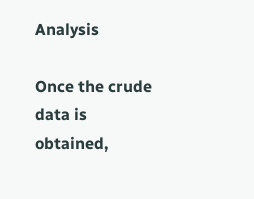Analysis

Once the crude data is obtained,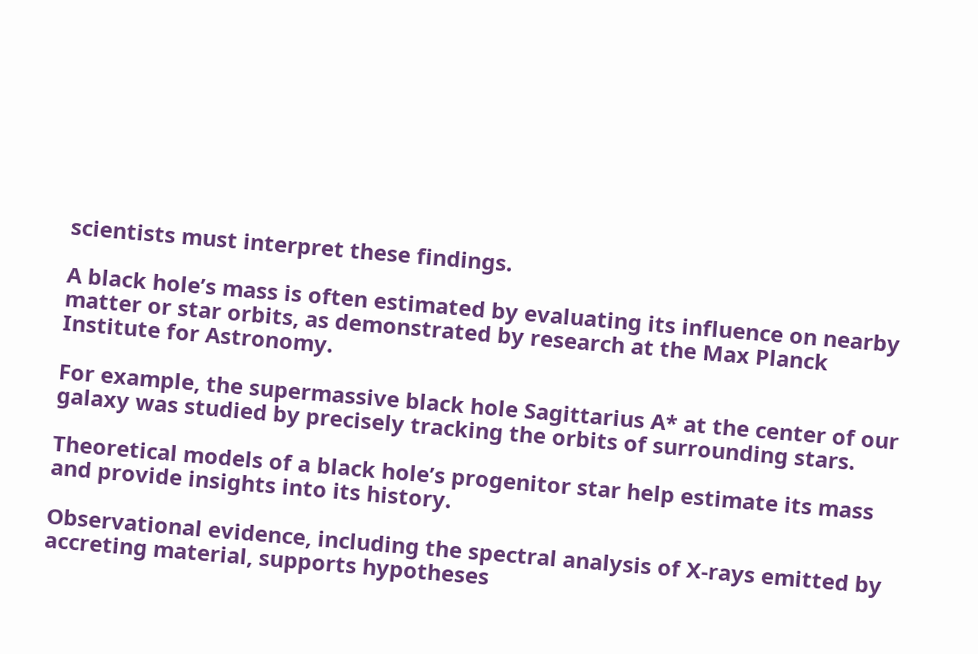scientists must interpret these findings.

A black hole’s mass is often estimated by evaluating its influence on nearby matter or star orbits, as demonstrated by research at the Max Planck Institute for Astronomy.

For example, the supermassive black hole Sagittarius A* at the center of our galaxy was studied by precisely tracking the orbits of surrounding stars.

Theoretical models of a black hole’s progenitor star help estimate its mass and provide insights into its history.

Observational evidence, including the spectral analysis of X-rays emitted by accreting material, supports hypotheses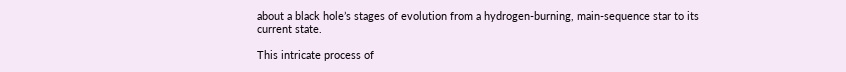about a black hole’s stages of evolution from a hydrogen-burning, main-sequence star to its current state.

This intricate process of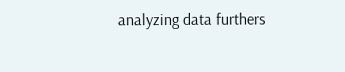analyzing data furthers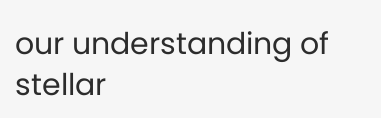our understanding of stellar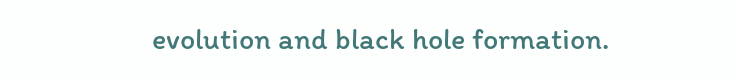evolution and black hole formation.